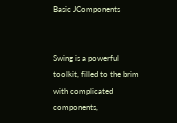Basic JComponents


Swing is a powerful toolkit, filled to the brim with complicated components,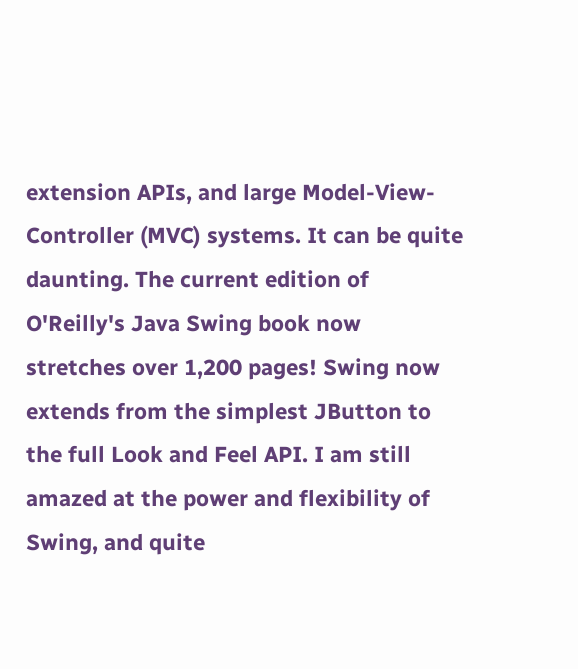extension APIs, and large Model-View-Controller (MVC) systems. It can be quite daunting. The current edition of O'Reilly's Java Swing book now stretches over 1,200 pages! Swing now extends from the simplest JButton to the full Look and Feel API. I am still amazed at the power and flexibility of Swing, and quite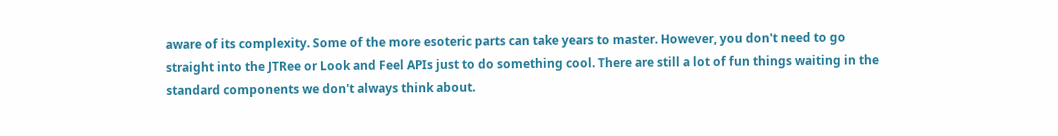aware of its complexity. Some of the more esoteric parts can take years to master. However, you don't need to go straight into the JTRee or Look and Feel APIs just to do something cool. There are still a lot of fun things waiting in the standard components we don't always think about.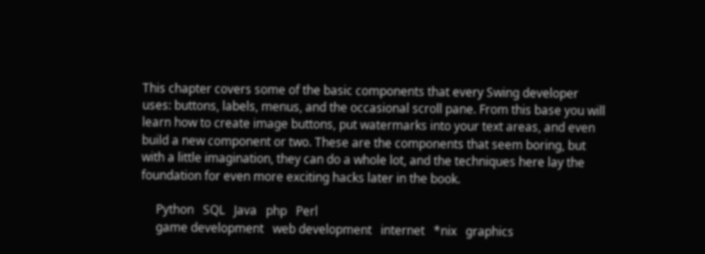This chapter covers some of the basic components that every Swing developer uses: buttons, labels, menus, and the occasional scroll pane. From this base you will learn how to create image buttons, put watermarks into your text areas, and even build a new component or two. These are the components that seem boring, but with a little imagination, they can do a whole lot, and the techniques here lay the foundation for even more exciting hacks later in the book.

     Python   SQL   Java   php   Perl
     game development   web development   internet   *nix   graphics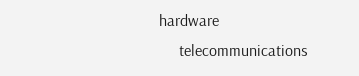hardware
     telecommunications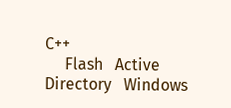C++
     Flash   Active Directory   Windows